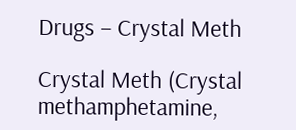Drugs – Crystal Meth

Crystal Meth (Crystal methamphetamine,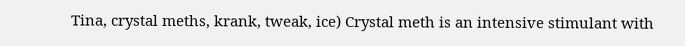Tina, crystal meths, krank, tweak, ice) Crystal meth is an intensive stimulant with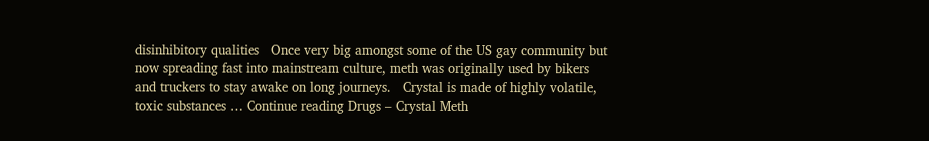disinhibitory qualities   Once very big amongst some of the US gay community but now spreading fast into mainstream culture, meth was originally used by bikers and truckers to stay awake on long journeys.   Crystal is made of highly volatile, toxic substances … Continue reading Drugs – Crystal Meth